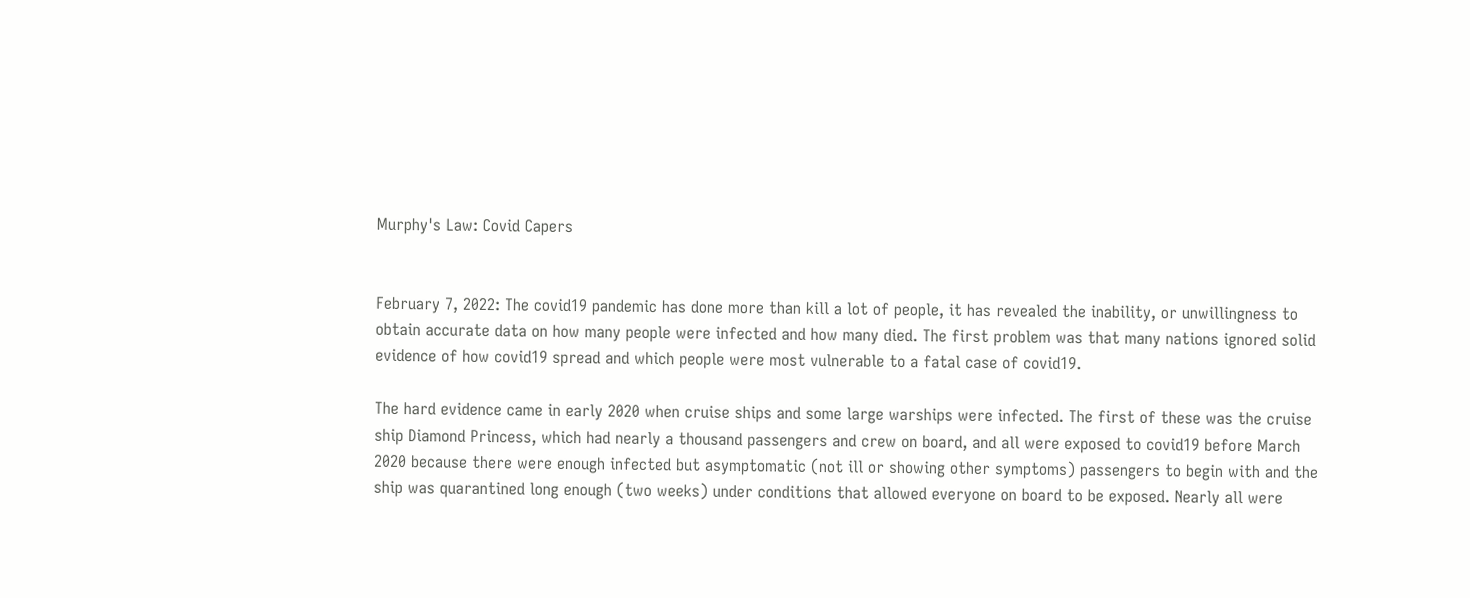Murphy's Law: Covid Capers


February 7, 2022: The covid19 pandemic has done more than kill a lot of people, it has revealed the inability, or unwillingness to obtain accurate data on how many people were infected and how many died. The first problem was that many nations ignored solid evidence of how covid19 spread and which people were most vulnerable to a fatal case of covid19.

The hard evidence came in early 2020 when cruise ships and some large warships were infected. The first of these was the cruise ship Diamond Princess, which had nearly a thousand passengers and crew on board, and all were exposed to covid19 before March 2020 because there were enough infected but asymptomatic (not ill or showing other symptoms) passengers to begin with and the ship was quarantined long enough (two weeks) under conditions that allowed everyone on board to be exposed. Nearly all were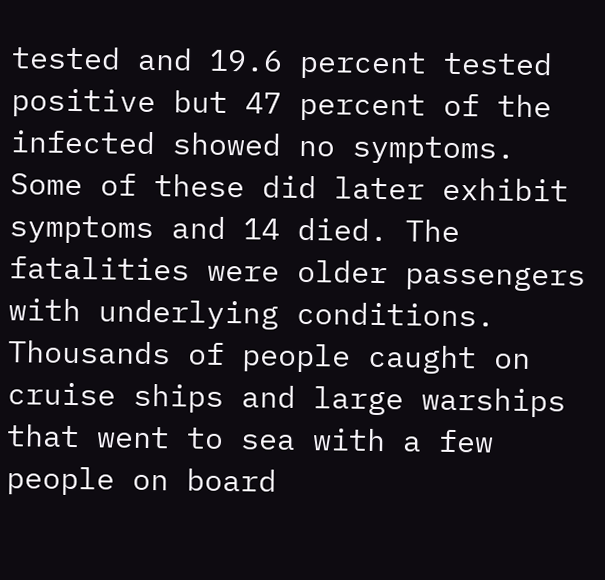tested and 19.6 percent tested positive but 47 percent of the infected showed no symptoms. Some of these did later exhibit symptoms and 14 died. The fatalities were older passengers with underlying conditions. Thousands of people caught on cruise ships and large warships that went to sea with a few people on board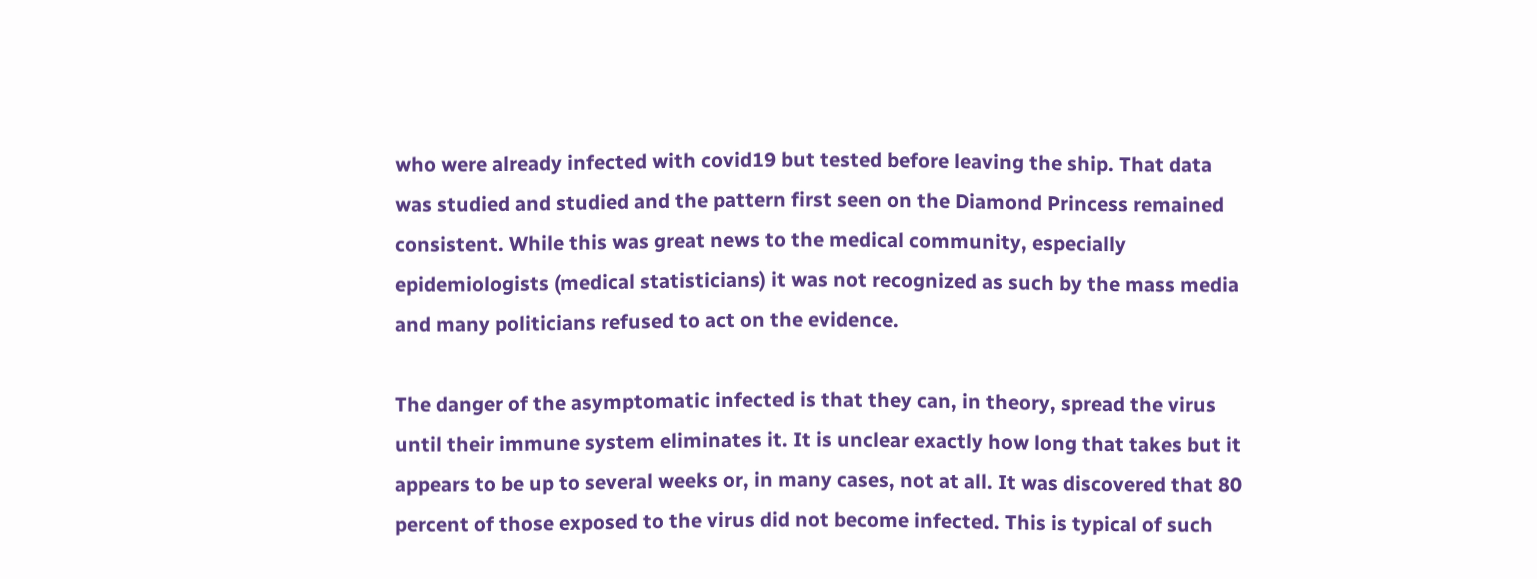who were already infected with covid19 but tested before leaving the ship. That data was studied and studied and the pattern first seen on the Diamond Princess remained consistent. While this was great news to the medical community, especially epidemiologists (medical statisticians) it was not recognized as such by the mass media and many politicians refused to act on the evidence.

The danger of the asymptomatic infected is that they can, in theory, spread the virus until their immune system eliminates it. It is unclear exactly how long that takes but it appears to be up to several weeks or, in many cases, not at all. It was discovered that 80 percent of those exposed to the virus did not become infected. This is typical of such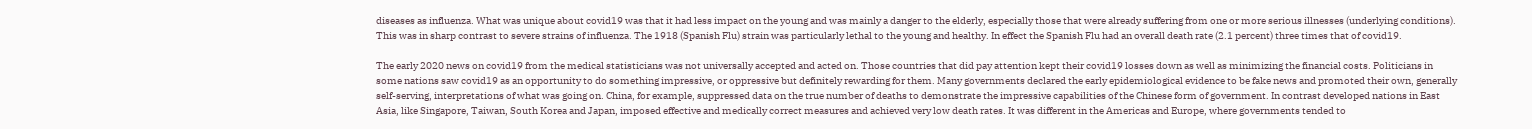diseases as influenza. What was unique about covid19 was that it had less impact on the young and was mainly a danger to the elderly, especially those that were already suffering from one or more serious illnesses (underlying conditions). This was in sharp contrast to severe strains of influenza. The 1918 (Spanish Flu) strain was particularly lethal to the young and healthy. In effect the Spanish Flu had an overall death rate (2.1 percent) three times that of covid19.

The early 2020 news on covid19 from the medical statisticians was not universally accepted and acted on. Those countries that did pay attention kept their covid19 losses down as well as minimizing the financial costs. Politicians in some nations saw covid19 as an opportunity to do something impressive, or oppressive but definitely rewarding for them. Many governments declared the early epidemiological evidence to be fake news and promoted their own, generally self-serving, interpretations of what was going on. China, for example, suppressed data on the true number of deaths to demonstrate the impressive capabilities of the Chinese form of government. In contrast developed nations in East Asia, like Singapore, Taiwan, South Korea and Japan, imposed effective and medically correct measures and achieved very low death rates. It was different in the Americas and Europe, where governments tended to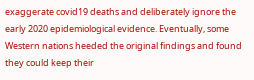exaggerate covid19 deaths and deliberately ignore the early 2020 epidemiological evidence. Eventually, some Western nations heeded the original findings and found they could keep their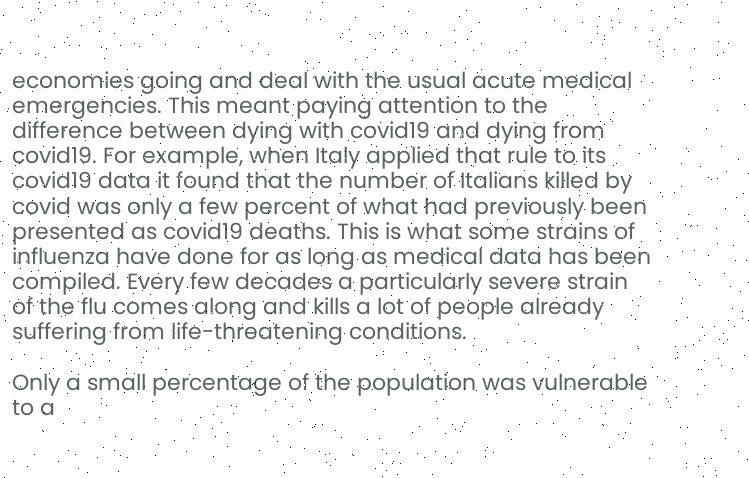economies going and deal with the usual acute medical emergencies. This meant paying attention to the difference between dying with covid19 and dying from covid19. For example, when Italy applied that rule to its covid19 data it found that the number of Italians killed by covid was only a few percent of what had previously been presented as covid19 deaths. This is what some strains of influenza have done for as long as medical data has been compiled. Every few decades a particularly severe strain of the flu comes along and kills a lot of people already suffering from life-threatening conditions.

Only a small percentage of the population was vulnerable to a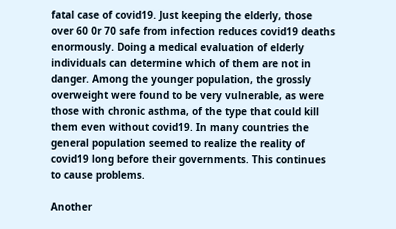fatal case of covid19. Just keeping the elderly, those over 60 0r 70 safe from infection reduces covid19 deaths enormously. Doing a medical evaluation of elderly individuals can determine which of them are not in danger. Among the younger population, the grossly overweight were found to be very vulnerable, as were those with chronic asthma, of the type that could kill them even without covid19. In many countries the general population seemed to realize the reality of covid19 long before their governments. This continues to cause problems.

Another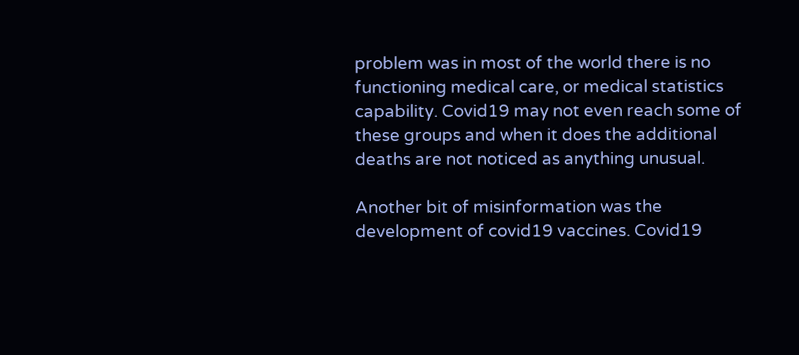problem was in most of the world there is no functioning medical care, or medical statistics capability. Covid19 may not even reach some of these groups and when it does the additional deaths are not noticed as anything unusual.

Another bit of misinformation was the development of covid19 vaccines. Covid19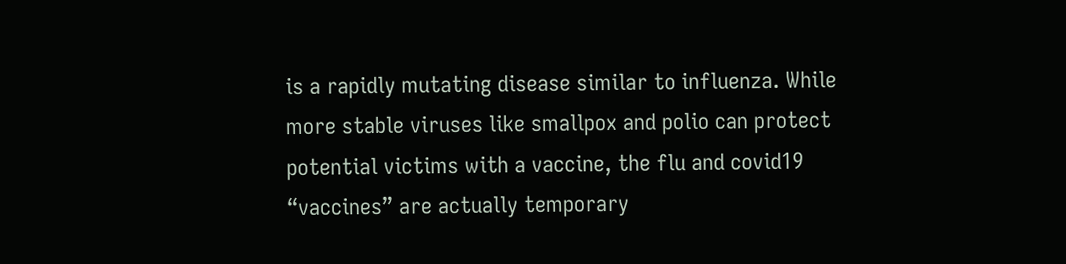is a rapidly mutating disease similar to influenza. While more stable viruses like smallpox and polio can protect potential victims with a vaccine, the flu and covid19 “vaccines” are actually temporary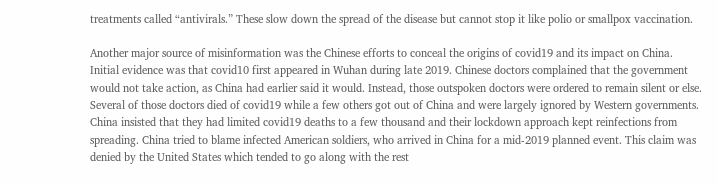treatments called “antivirals.” These slow down the spread of the disease but cannot stop it like polio or smallpox vaccination.

Another major source of misinformation was the Chinese efforts to conceal the origins of covid19 and its impact on China. Initial evidence was that covid10 first appeared in Wuhan during late 2019. Chinese doctors complained that the government would not take action, as China had earlier said it would. Instead, those outspoken doctors were ordered to remain silent or else. Several of those doctors died of covid19 while a few others got out of China and were largely ignored by Western governments. China insisted that they had limited covid19 deaths to a few thousand and their lockdown approach kept reinfections from spreading. China tried to blame infected American soldiers, who arrived in China for a mid-2019 planned event. This claim was denied by the United States which tended to go along with the rest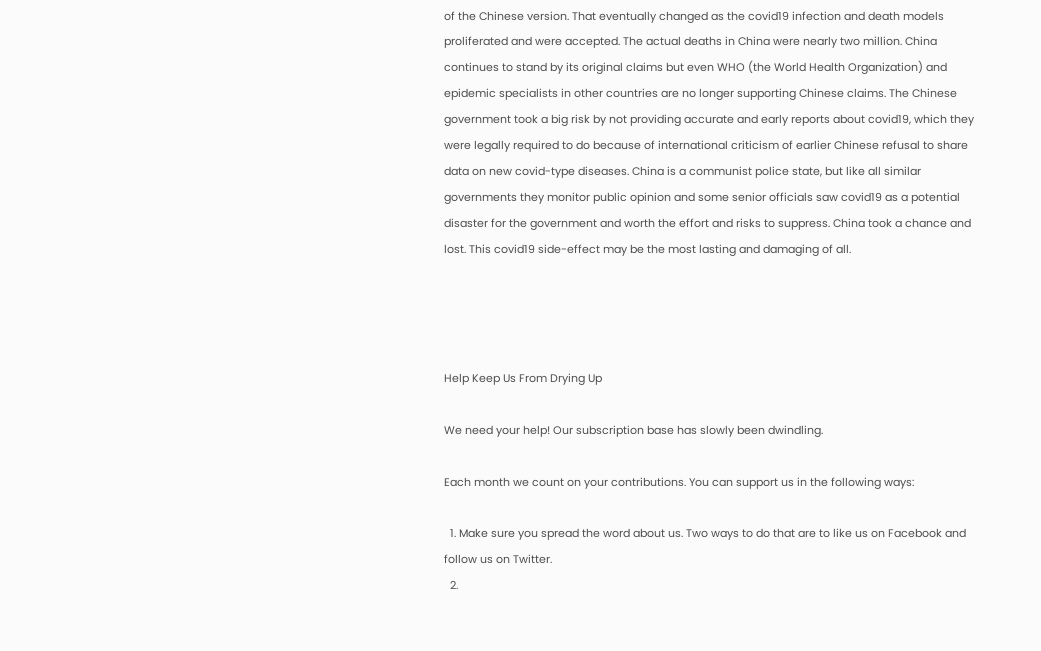of the Chinese version. That eventually changed as the covid19 infection and death models proliferated and were accepted. The actual deaths in China were nearly two million. China continues to stand by its original claims but even WHO (the World Health Organization) and epidemic specialists in other countries are no longer supporting Chinese claims. The Chinese government took a big risk by not providing accurate and early reports about covid19, which they were legally required to do because of international criticism of earlier Chinese refusal to share data on new covid-type diseases. China is a communist police state, but like all similar governments they monitor public opinion and some senior officials saw covid19 as a potential disaster for the government and worth the effort and risks to suppress. China took a chance and lost. This covid19 side-effect may be the most lasting and damaging of all.




Help Keep Us From Drying Up

We need your help! Our subscription base has slowly been dwindling.

Each month we count on your contributions. You can support us in the following ways:

  1. Make sure you spread the word about us. Two ways to do that are to like us on Facebook and follow us on Twitter.
  2.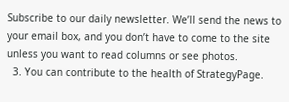Subscribe to our daily newsletter. We’ll send the news to your email box, and you don’t have to come to the site unless you want to read columns or see photos.
  3. You can contribute to the health of StrategyPage.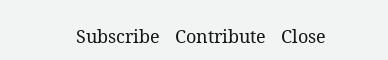Subscribe   Contribute   Close